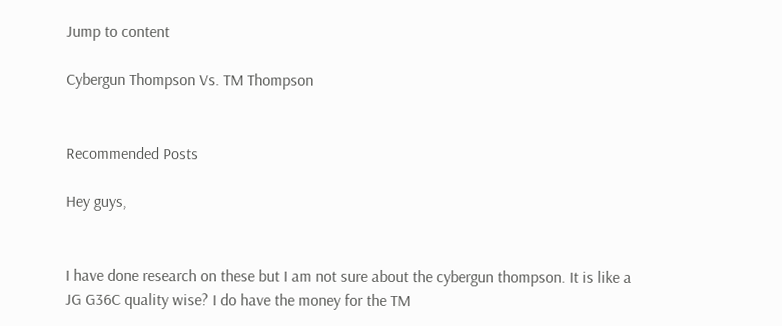Jump to content

Cybergun Thompson Vs. TM Thompson


Recommended Posts

Hey guys,


I have done research on these but I am not sure about the cybergun thompson. It is like a JG G36C quality wise? I do have the money for the TM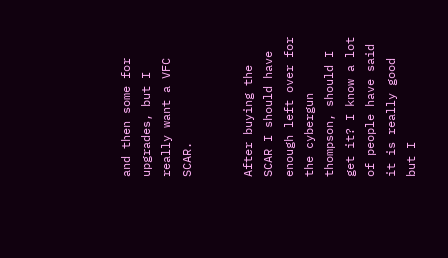and then some for upgrades, but I really want a VFC SCAR.


After buying the SCAR I should have enough left over for the cybergun thompson, should I get it? I know a lot of people have said it is really good but I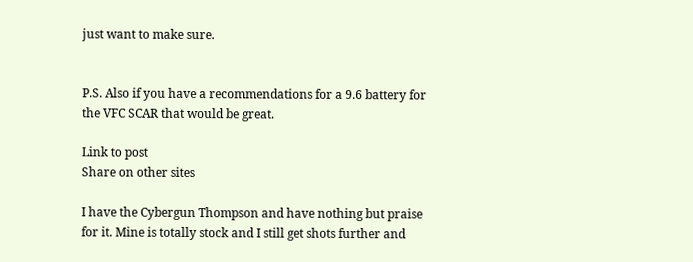just want to make sure.


P.S. Also if you have a recommendations for a 9.6 battery for the VFC SCAR that would be great.

Link to post
Share on other sites

I have the Cybergun Thompson and have nothing but praise for it. Mine is totally stock and I still get shots further and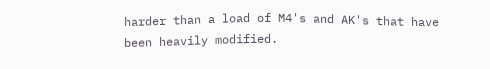harder than a load of M4's and AK's that have been heavily modified.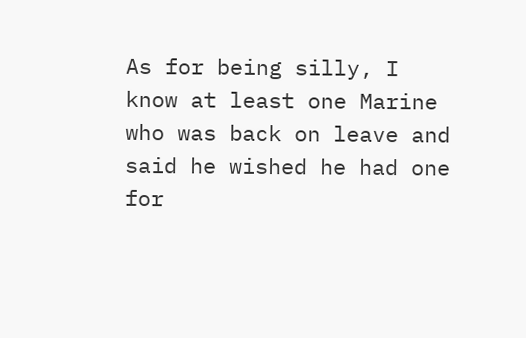As for being silly, I know at least one Marine who was back on leave and said he wished he had one for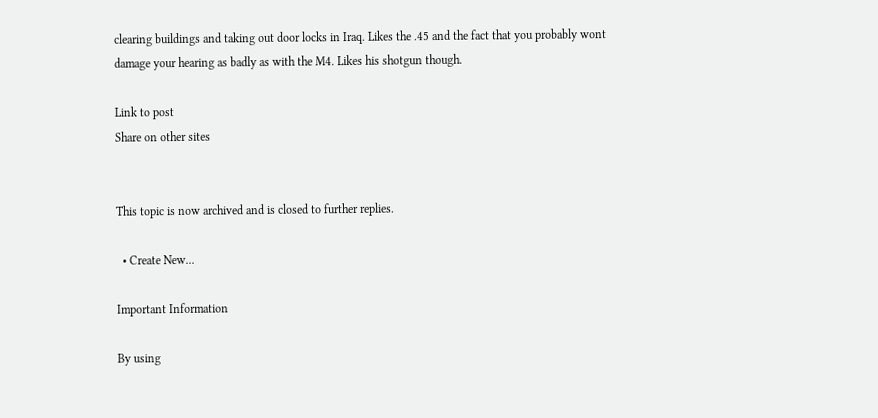clearing buildings and taking out door locks in Iraq. Likes the .45 and the fact that you probably wont damage your hearing as badly as with the M4. Likes his shotgun though.

Link to post
Share on other sites


This topic is now archived and is closed to further replies.

  • Create New...

Important Information

By using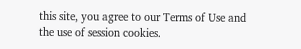this site, you agree to our Terms of Use and the use of session cookies.